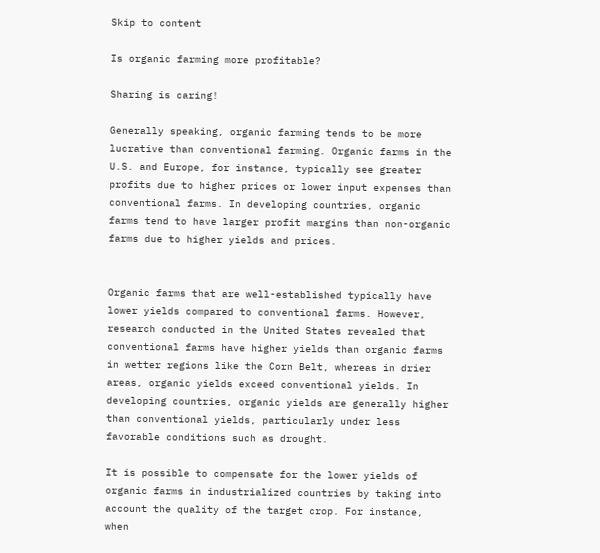Skip to content

Is organic farming more profitable?

Sharing is caring!

Generally speaking, organic farming tends to be more lucrative than conventional farming. Organic farms in the U.S. and Europe, for instance, typically see greater profits due to higher prices or lower input expenses than conventional farms. In developing countries, organic farms tend to have larger profit margins than non-organic farms due to higher yields and prices.


Organic farms that are well-established typically have lower yields compared to conventional farms. However, research conducted in the United States revealed that conventional farms have higher yields than organic farms in wetter regions like the Corn Belt, whereas in drier areas, organic yields exceed conventional yields. In developing countries, organic yields are generally higher than conventional yields, particularly under less favorable conditions such as drought.

It is possible to compensate for the lower yields of organic farms in industrialized countries by taking into account the quality of the target crop. For instance, when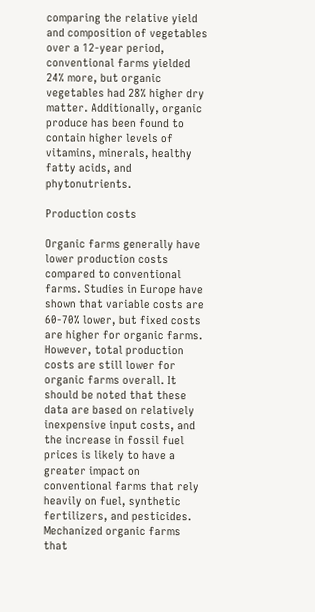comparing the relative yield and composition of vegetables over a 12-year period, conventional farms yielded 24% more, but organic vegetables had 28% higher dry matter. Additionally, organic produce has been found to contain higher levels of vitamins, minerals, healthy fatty acids, and phytonutrients.

Production costs

Organic farms generally have lower production costs compared to conventional farms. Studies in Europe have shown that variable costs are 60-70% lower, but fixed costs are higher for organic farms. However, total production costs are still lower for organic farms overall. It should be noted that these data are based on relatively inexpensive input costs, and the increase in fossil fuel prices is likely to have a greater impact on conventional farms that rely heavily on fuel, synthetic fertilizers, and pesticides. Mechanized organic farms that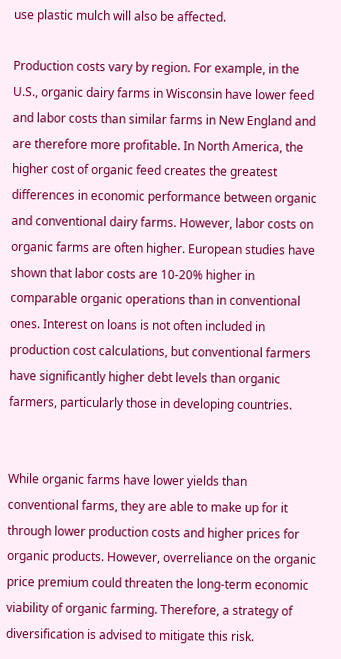use plastic mulch will also be affected.

Production costs vary by region. For example, in the U.S., organic dairy farms in Wisconsin have lower feed and labor costs than similar farms in New England and are therefore more profitable. In North America, the higher cost of organic feed creates the greatest differences in economic performance between organic and conventional dairy farms. However, labor costs on organic farms are often higher. European studies have shown that labor costs are 10-20% higher in comparable organic operations than in conventional ones. Interest on loans is not often included in production cost calculations, but conventional farmers have significantly higher debt levels than organic farmers, particularly those in developing countries.


While organic farms have lower yields than conventional farms, they are able to make up for it through lower production costs and higher prices for organic products. However, overreliance on the organic price premium could threaten the long-term economic viability of organic farming. Therefore, a strategy of diversification is advised to mitigate this risk.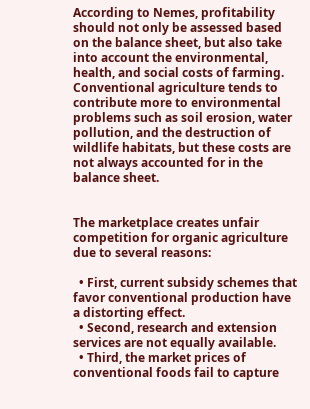According to Nemes, profitability should not only be assessed based on the balance sheet, but also take into account the environmental, health, and social costs of farming. Conventional agriculture tends to contribute more to environmental problems such as soil erosion, water pollution, and the destruction of wildlife habitats, but these costs are not always accounted for in the balance sheet.


The marketplace creates unfair competition for organic agriculture due to several reasons:

  • First, current subsidy schemes that favor conventional production have a distorting effect.
  • Second, research and extension services are not equally available.
  • Third, the market prices of conventional foods fail to capture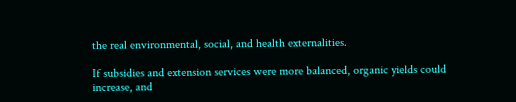the real environmental, social, and health externalities.

If subsidies and extension services were more balanced, organic yields could increase, and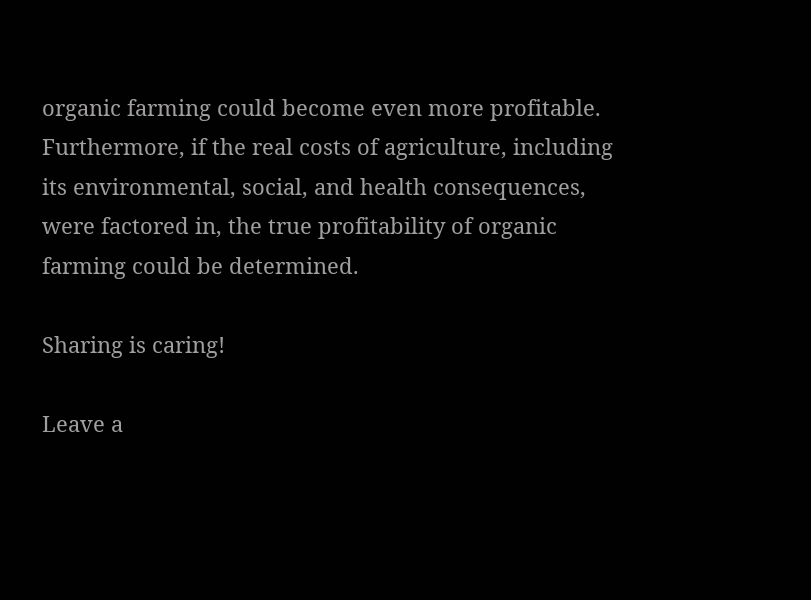organic farming could become even more profitable. Furthermore, if the real costs of agriculture, including its environmental, social, and health consequences, were factored in, the true profitability of organic farming could be determined.

Sharing is caring!

Leave a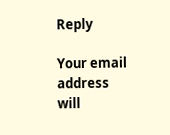Reply

Your email address will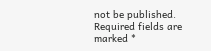not be published. Required fields are marked *